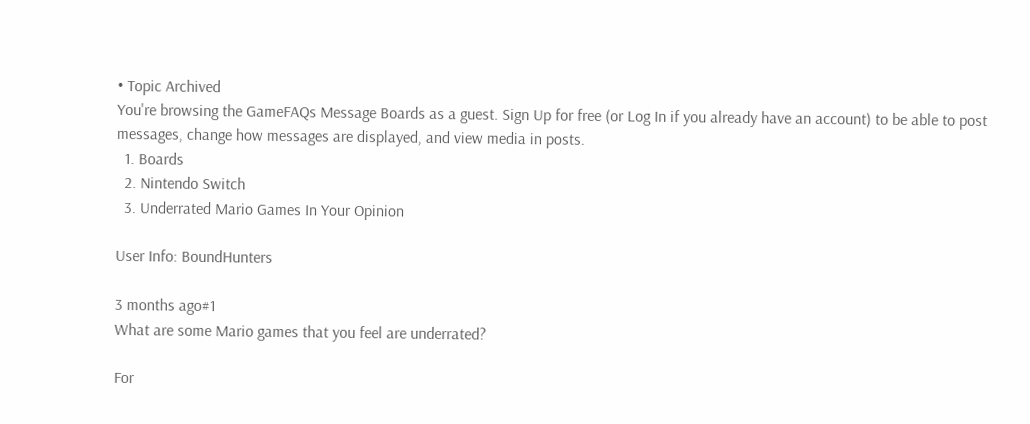• Topic Archived
You're browsing the GameFAQs Message Boards as a guest. Sign Up for free (or Log In if you already have an account) to be able to post messages, change how messages are displayed, and view media in posts.
  1. Boards
  2. Nintendo Switch
  3. Underrated Mario Games In Your Opinion

User Info: BoundHunters

3 months ago#1
What are some Mario games that you feel are underrated?

For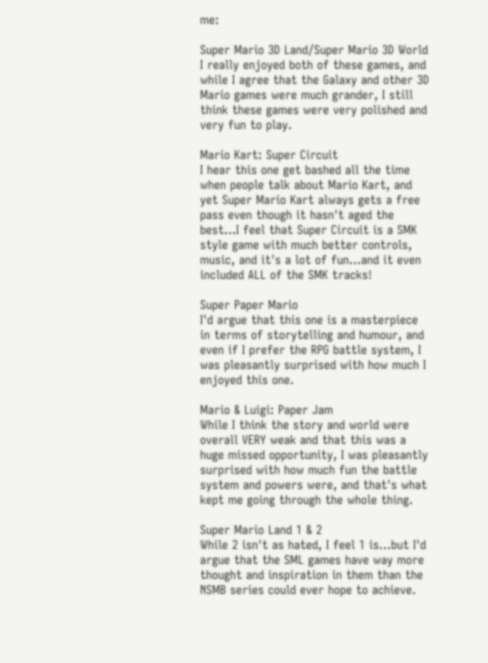me:

Super Mario 3D Land/Super Mario 3D World
I really enjoyed both of these games, and while I agree that the Galaxy and other 3D Mario games were much grander, I still think these games were very polished and very fun to play.

Mario Kart: Super Circuit
I hear this one get bashed all the time when people talk about Mario Kart, and yet Super Mario Kart always gets a free pass even though it hasn't aged the best...I feel that Super Circuit is a SMK style game with much better controls, music, and it's a lot of fun...and it even included ALL of the SMK tracks!

Super Paper Mario
I'd argue that this one is a masterpiece in terms of storytelling and humour, and even if I prefer the RPG battle system, I was pleasantly surprised with how much I enjoyed this one.

Mario & Luigi: Paper Jam
While I think the story and world were overall VERY weak and that this was a huge missed opportunity, I was pleasantly surprised with how much fun the battle system and powers were, and that's what kept me going through the whole thing.

Super Mario Land 1 & 2
While 2 isn't as hated, I feel 1 is...but I'd argue that the SML games have way more thought and inspiration in them than the NSMB series could ever hope to achieve.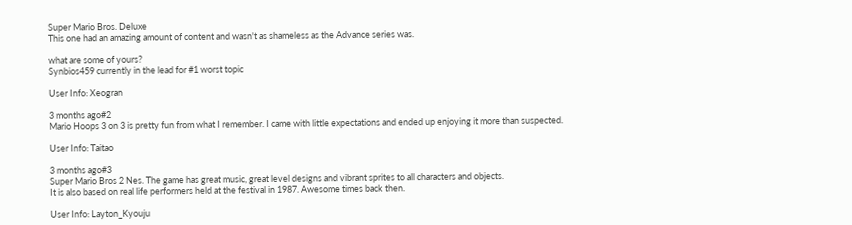Super Mario Bros. Deluxe
This one had an amazing amount of content and wasn't as shameless as the Advance series was.

what are some of yours?
Synbios459 currently in the lead for #1 worst topic

User Info: Xeogran

3 months ago#2
Mario Hoops 3 on 3 is pretty fun from what I remember. I came with little expectations and ended up enjoying it more than suspected.

User Info: Taitao

3 months ago#3
Super Mario Bros 2 Nes. The game has great music, great level designs and vibrant sprites to all characters and objects.
It is also based on real life performers held at the festival in 1987. Awesome times back then.

User Info: Layton_Kyouju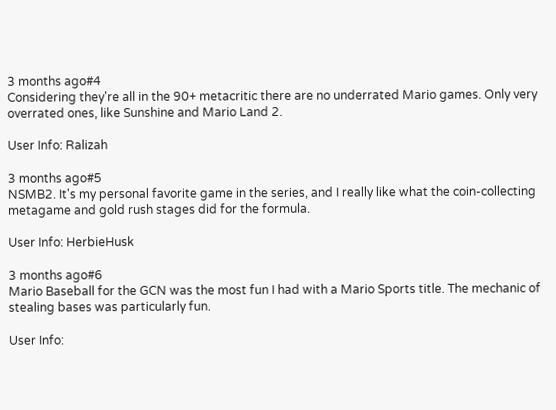3 months ago#4
Considering they're all in the 90+ metacritic there are no underrated Mario games. Only very overrated ones, like Sunshine and Mario Land 2.

User Info: Ralizah

3 months ago#5
NSMB2. It's my personal favorite game in the series, and I really like what the coin-collecting metagame and gold rush stages did for the formula.

User Info: HerbieHusk

3 months ago#6
Mario Baseball for the GCN was the most fun I had with a Mario Sports title. The mechanic of stealing bases was particularly fun.

User Info: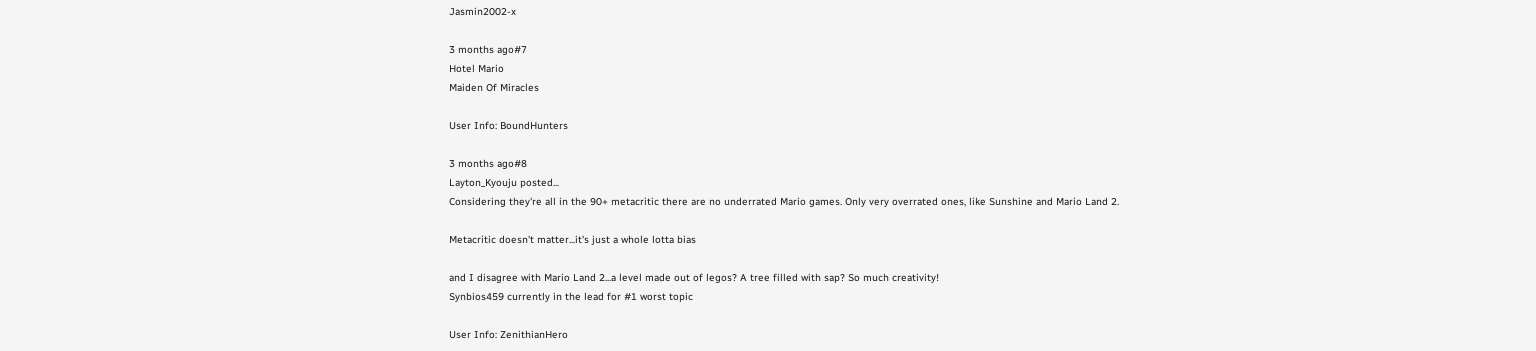Jasmin2002-x

3 months ago#7
Hotel Mario
Maiden Of Miracles

User Info: BoundHunters

3 months ago#8
Layton_Kyouju posted...
Considering they're all in the 90+ metacritic there are no underrated Mario games. Only very overrated ones, like Sunshine and Mario Land 2.

Metacritic doesn't matter...it's just a whole lotta bias

and I disagree with Mario Land 2...a level made out of legos? A tree filled with sap? So much creativity!
Synbios459 currently in the lead for #1 worst topic

User Info: ZenithianHero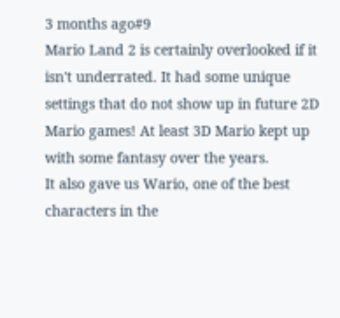3 months ago#9
Mario Land 2 is certainly overlooked if it isn't underrated. It had some unique settings that do not show up in future 2D Mario games! At least 3D Mario kept up with some fantasy over the years.
It also gave us Wario, one of the best characters in the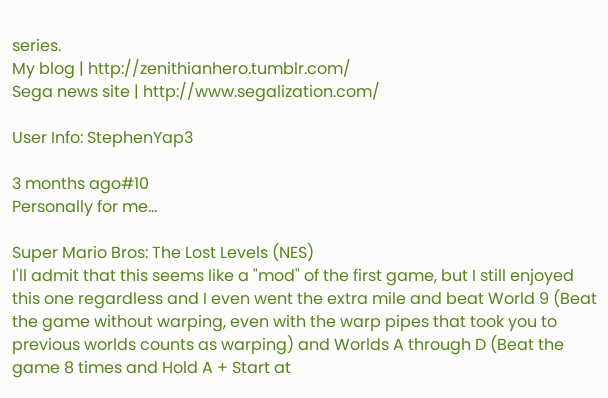series.
My blog | http://zenithianhero.tumblr.com/
Sega news site | http://www.segalization.com/

User Info: StephenYap3

3 months ago#10
Personally for me...

Super Mario Bros: The Lost Levels (NES)
I'll admit that this seems like a "mod" of the first game, but I still enjoyed this one regardless and I even went the extra mile and beat World 9 (Beat the game without warping, even with the warp pipes that took you to previous worlds counts as warping) and Worlds A through D (Beat the game 8 times and Hold A + Start at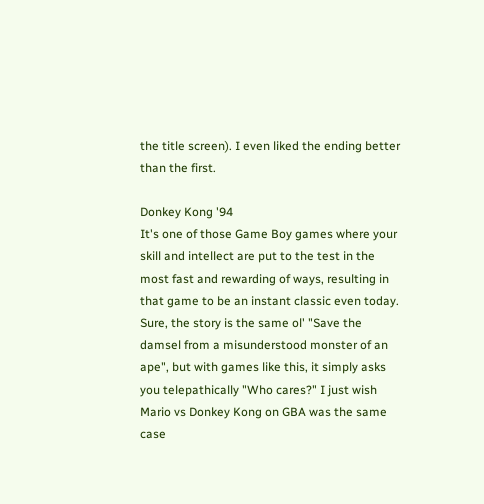the title screen). I even liked the ending better than the first.

Donkey Kong '94
It's one of those Game Boy games where your skill and intellect are put to the test in the most fast and rewarding of ways, resulting in that game to be an instant classic even today. Sure, the story is the same ol' "Save the damsel from a misunderstood monster of an ape", but with games like this, it simply asks you telepathically "Who cares?" I just wish Mario vs Donkey Kong on GBA was the same case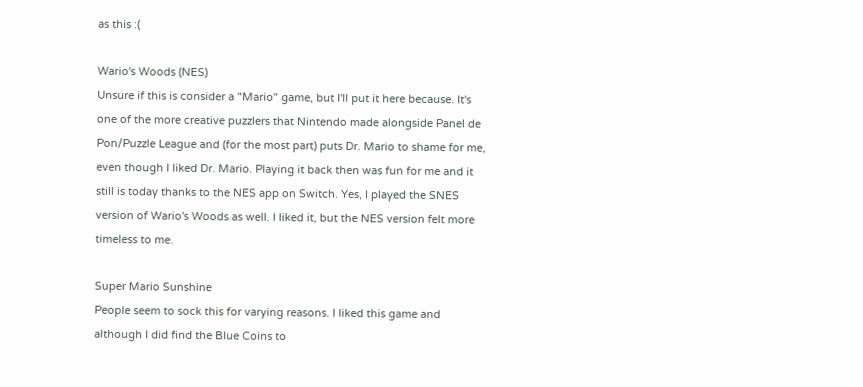as this :(

Wario's Woods (NES)
Unsure if this is consider a "Mario" game, but I'll put it here because. It's one of the more creative puzzlers that Nintendo made alongside Panel de Pon/Puzzle League and (for the most part) puts Dr. Mario to shame for me, even though I liked Dr. Mario. Playing it back then was fun for me and it still is today thanks to the NES app on Switch. Yes, I played the SNES version of Wario's Woods as well. I liked it, but the NES version felt more timeless to me.

Super Mario Sunshine
People seem to sock this for varying reasons. I liked this game and although I did find the Blue Coins to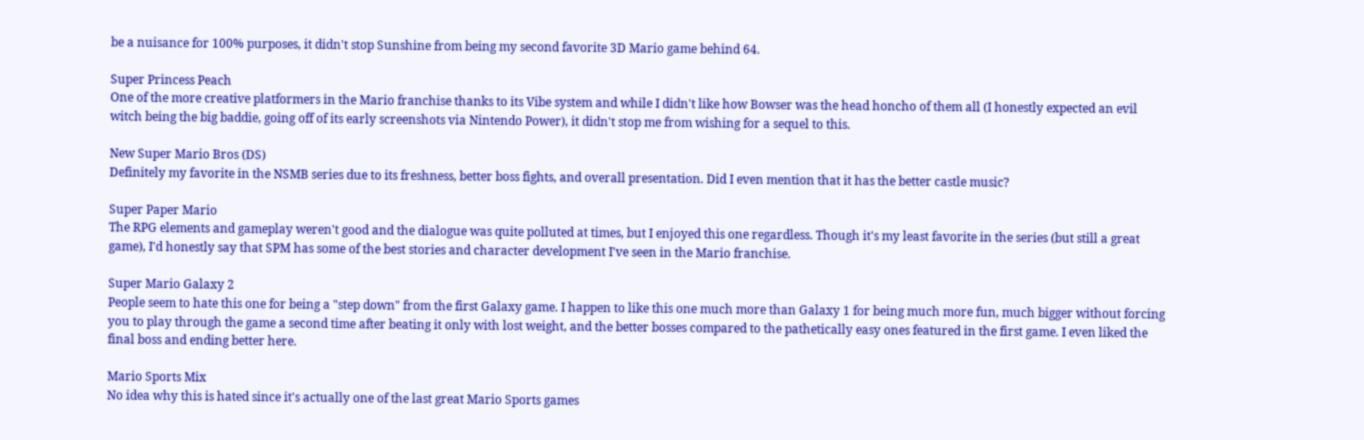be a nuisance for 100% purposes, it didn't stop Sunshine from being my second favorite 3D Mario game behind 64.

Super Princess Peach
One of the more creative platformers in the Mario franchise thanks to its Vibe system and while I didn't like how Bowser was the head honcho of them all (I honestly expected an evil witch being the big baddie, going off of its early screenshots via Nintendo Power), it didn't stop me from wishing for a sequel to this.

New Super Mario Bros (DS)
Definitely my favorite in the NSMB series due to its freshness, better boss fights, and overall presentation. Did I even mention that it has the better castle music?

Super Paper Mario
The RPG elements and gameplay weren't good and the dialogue was quite polluted at times, but I enjoyed this one regardless. Though it's my least favorite in the series (but still a great game), I'd honestly say that SPM has some of the best stories and character development I've seen in the Mario franchise.

Super Mario Galaxy 2
People seem to hate this one for being a "step down" from the first Galaxy game. I happen to like this one much more than Galaxy 1 for being much more fun, much bigger without forcing you to play through the game a second time after beating it only with lost weight, and the better bosses compared to the pathetically easy ones featured in the first game. I even liked the final boss and ending better here.

Mario Sports Mix
No idea why this is hated since it's actually one of the last great Mario Sports games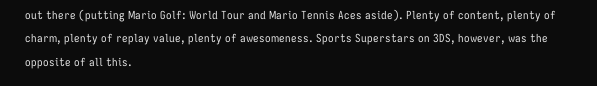out there (putting Mario Golf: World Tour and Mario Tennis Aces aside). Plenty of content, plenty of charm, plenty of replay value, plenty of awesomeness. Sports Superstars on 3DS, however, was the opposite of all this.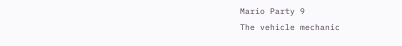Mario Party 9
The vehicle mechanic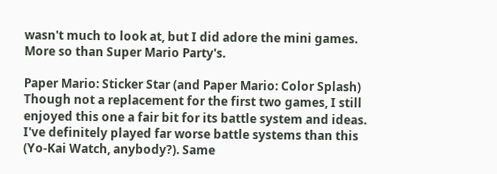wasn't much to look at, but I did adore the mini games. More so than Super Mario Party's.

Paper Mario: Sticker Star (and Paper Mario: Color Splash)
Though not a replacement for the first two games, I still enjoyed this one a fair bit for its battle system and ideas. I've definitely played far worse battle systems than this (Yo-Kai Watch, anybody?). Same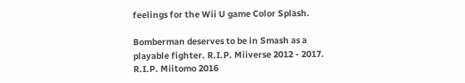feelings for the Wii U game Color Splash.

Bomberman deserves to be in Smash as a playable fighter. R.I.P. Miiverse 2012 - 2017. R.I.P. Miitomo 2016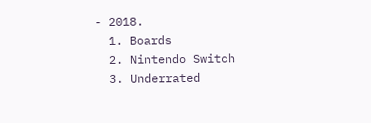- 2018.
  1. Boards
  2. Nintendo Switch
  3. Underrated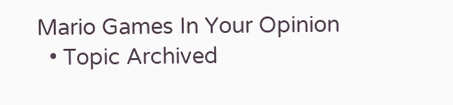Mario Games In Your Opinion
  • Topic Archived